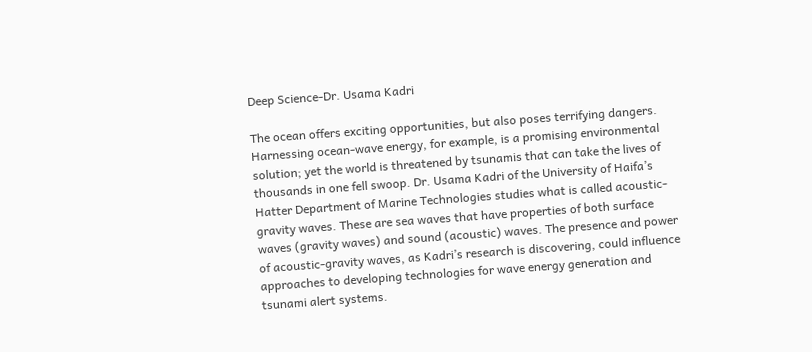Deep Science-Dr. Usama Kadri

The ocean offers exciting opportunities, but also poses terrifying dangers. Harnessing ocean-wave energy, for example, is a promising environmental solution; yet the world is threatened by tsunamis that can take the lives of thousands in one fell swoop. Dr. Usama Kadri of the University of Haifa’s Hatter Department of Marine Technologies studies what is called acoustic-gravity waves. These are sea waves that have properties of both surface waves (gravity waves) and sound (acoustic) waves. The presence and power of acoustic-gravity waves, as Kadri’s research is discovering, could influence approaches to developing technologies for wave energy generation and tsunami alert systems.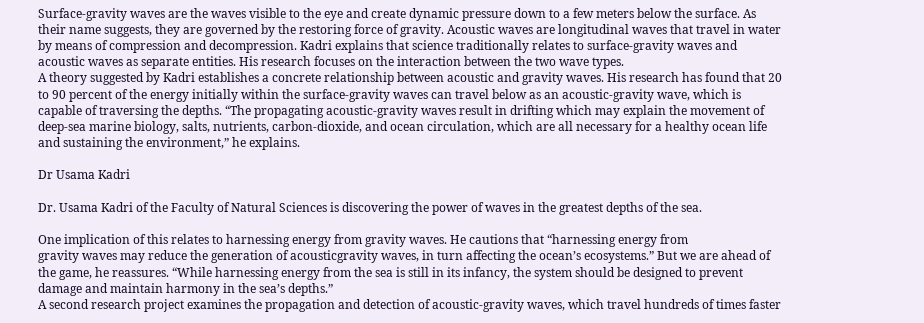Surface-gravity waves are the waves visible to the eye and create dynamic pressure down to a few meters below the surface. As their name suggests, they are governed by the restoring force of gravity. Acoustic waves are longitudinal waves that travel in water by means of compression and decompression. Kadri explains that science traditionally relates to surface-gravity waves and acoustic waves as separate entities. His research focuses on the interaction between the two wave types.
A theory suggested by Kadri establishes a concrete relationship between acoustic and gravity waves. His research has found that 20 to 90 percent of the energy initially within the surface-gravity waves can travel below as an acoustic-gravity wave, which is capable of traversing the depths. “The propagating acoustic-gravity waves result in drifting which may explain the movement of deep-sea marine biology, salts, nutrients, carbon-dioxide, and ocean circulation, which are all necessary for a healthy ocean life and sustaining the environment,” he explains.

Dr Usama Kadri

Dr. Usama Kadri of the Faculty of Natural Sciences is discovering the power of waves in the greatest depths of the sea.

One implication of this relates to harnessing energy from gravity waves. He cautions that “harnessing energy from
gravity waves may reduce the generation of acousticgravity waves, in turn affecting the ocean’s ecosystems.” But we are ahead of the game, he reassures. “While harnessing energy from the sea is still in its infancy, the system should be designed to prevent damage and maintain harmony in the sea’s depths.”
A second research project examines the propagation and detection of acoustic-gravity waves, which travel hundreds of times faster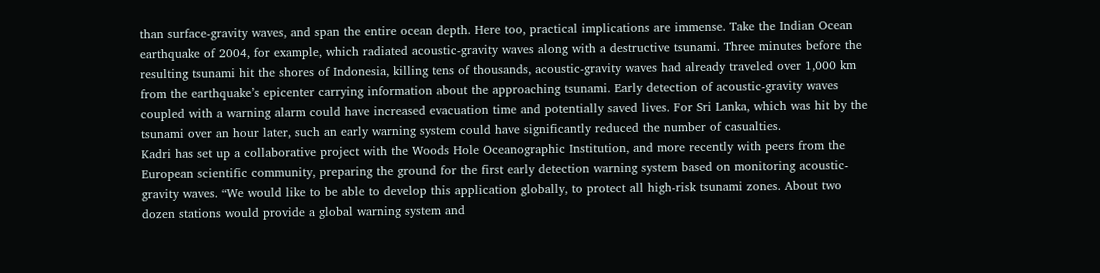than surface-gravity waves, and span the entire ocean depth. Here too, practical implications are immense. Take the Indian Ocean earthquake of 2004, for example, which radiated acoustic-gravity waves along with a destructive tsunami. Three minutes before the resulting tsunami hit the shores of Indonesia, killing tens of thousands, acoustic-gravity waves had already traveled over 1,000 km from the earthquake’s epicenter carrying information about the approaching tsunami. Early detection of acoustic-gravity waves coupled with a warning alarm could have increased evacuation time and potentially saved lives. For Sri Lanka, which was hit by the tsunami over an hour later, such an early warning system could have significantly reduced the number of casualties.
Kadri has set up a collaborative project with the Woods Hole Oceanographic Institution, and more recently with peers from the European scientific community, preparing the ground for the first early detection warning system based on monitoring acoustic-gravity waves. “We would like to be able to develop this application globally, to protect all high-risk tsunami zones. About two dozen stations would provide a global warning system and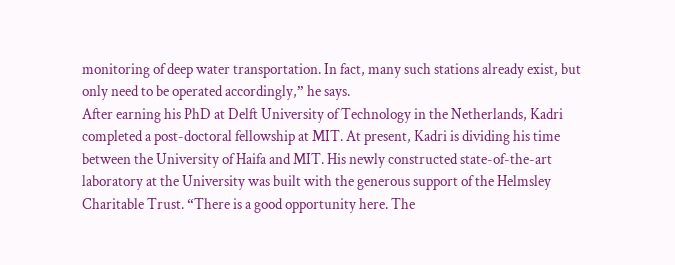monitoring of deep water transportation. In fact, many such stations already exist, but only need to be operated accordingly,” he says.
After earning his PhD at Delft University of Technology in the Netherlands, Kadri completed a post-doctoral fellowship at MIT. At present, Kadri is dividing his time between the University of Haifa and MIT. His newly constructed state-of-the-art laboratory at the University was built with the generous support of the Helmsley Charitable Trust. “There is a good opportunity here. The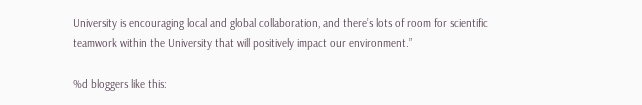University is encouraging local and global collaboration, and there’s lots of room for scientific teamwork within the University that will positively impact our environment.”

%d bloggers like this: